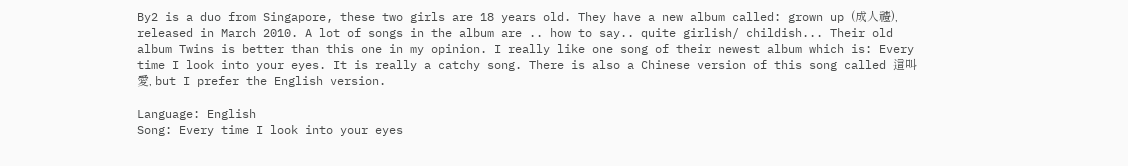By2 is a duo from Singapore, these two girls are 18 years old. They have a new album called: grown up (成人禮), released in March 2010. A lot of songs in the album are .. how to say.. quite girlish/ childish... Their old album Twins is better than this one in my opinion. I really like one song of their newest album which is: Every time I look into your eyes. It is really a catchy song. There is also a Chinese version of this song called 這叫愛, but I prefer the English version.

Language: English
Song: Every time I look into your eyes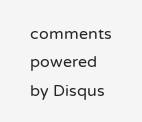comments powered by Disqus